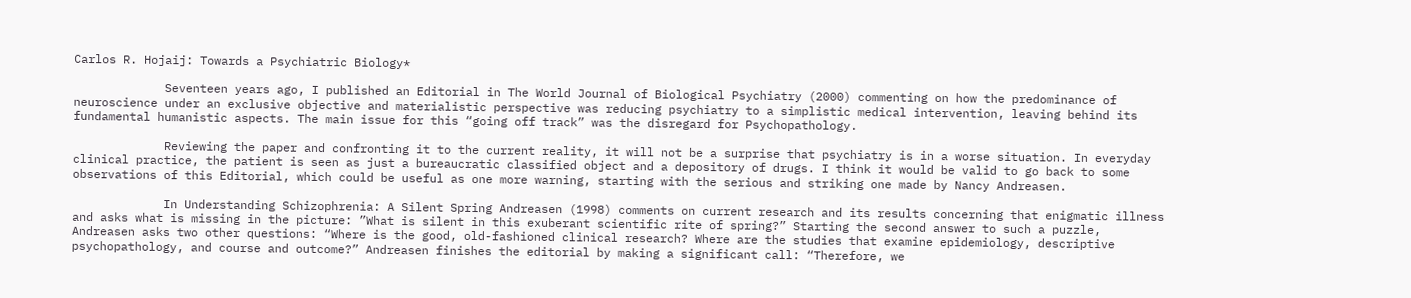Carlos R. Hojaij: Towards a Psychiatric Biology*

             Seventeen years ago, I published an Editorial in The World Journal of Biological Psychiatry (2000) commenting on how the predominance of neuroscience under an exclusive objective and materialistic perspective was reducing psychiatry to a simplistic medical intervention, leaving behind its fundamental humanistic aspects. The main issue for this “going off track” was the disregard for Psychopathology.

             Reviewing the paper and confronting it to the current reality, it will not be a surprise that psychiatry is in a worse situation. In everyday clinical practice, the patient is seen as just a bureaucratic classified object and a depository of drugs. I think it would be valid to go back to some observations of this Editorial, which could be useful as one more warning, starting with the serious and striking one made by Nancy Andreasen.

             In Understanding Schizophrenia: A Silent Spring Andreasen (1998) comments on current research and its results concerning that enigmatic illness and asks what is missing in the picture: ”What is silent in this exuberant scientific rite of spring?” Starting the second answer to such a puzzle, Andreasen asks two other questions: “Where is the good, old-fashioned clinical research? Where are the studies that examine epidemiology, descriptive psychopathology, and course and outcome?” Andreasen finishes the editorial by making a significant call: “Therefore, we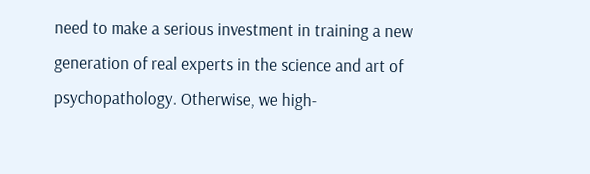need to make a serious investment in training a new generation of real experts in the science and art of psychopathology. Otherwise, we high-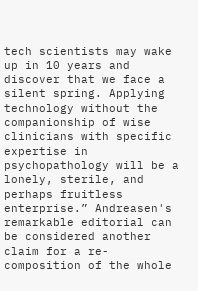tech scientists may wake up in 10 years and discover that we face a silent spring. Applying technology without the companionship of wise clinicians with specific expertise in psychopathology will be a lonely, sterile, and perhaps fruitless enterprise.” Andreasen's remarkable editorial can be considered another claim for a re-composition of the whole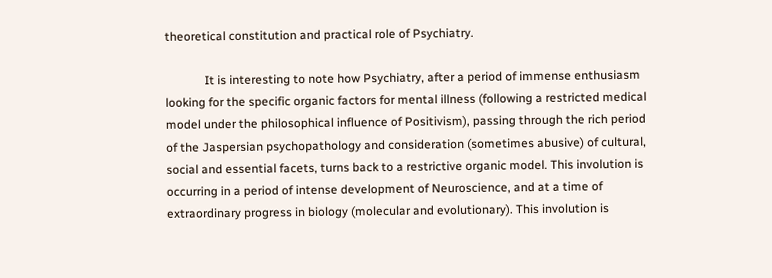theoretical constitution and practical role of Psychiatry.

             It is interesting to note how Psychiatry, after a period of immense enthusiasm looking for the specific organic factors for mental illness (following a restricted medical model under the philosophical influence of Positivism), passing through the rich period of the Jaspersian psychopathology and consideration (sometimes abusive) of cultural, social and essential facets, turns back to a restrictive organic model. This involution is occurring in a period of intense development of Neuroscience, and at a time of extraordinary progress in biology (molecular and evolutionary). This involution is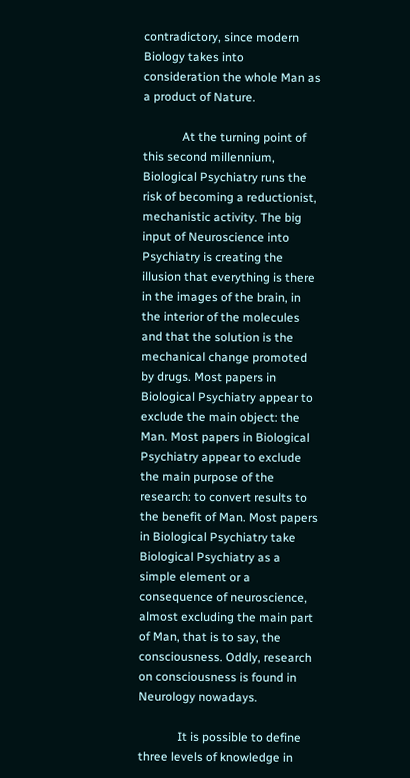contradictory, since modern Biology takes into consideration the whole Man as a product of Nature.

             At the turning point of this second millennium, Biological Psychiatry runs the risk of becoming a reductionist, mechanistic activity. The big input of Neuroscience into Psychiatry is creating the illusion that everything is there in the images of the brain, in the interior of the molecules and that the solution is the mechanical change promoted by drugs. Most papers in Biological Psychiatry appear to exclude the main object: the Man. Most papers in Biological Psychiatry appear to exclude the main purpose of the research: to convert results to the benefit of Man. Most papers in Biological Psychiatry take Biological Psychiatry as a simple element or a consequence of neuroscience, almost excluding the main part of Man, that is to say, the consciousness. Oddly, research on consciousness is found in Neurology nowadays.

             It is possible to define three levels of knowledge in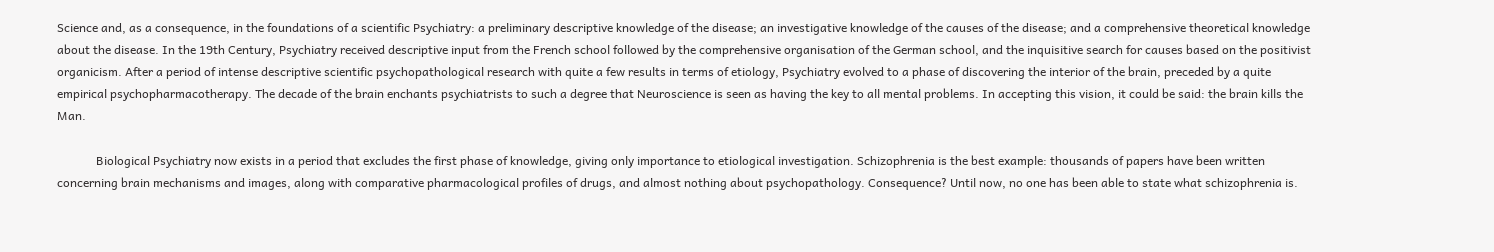Science and, as a consequence, in the foundations of a scientific Psychiatry: a preliminary descriptive knowledge of the disease; an investigative knowledge of the causes of the disease; and a comprehensive theoretical knowledge about the disease. In the 19th Century, Psychiatry received descriptive input from the French school followed by the comprehensive organisation of the German school, and the inquisitive search for causes based on the positivist organicism. After a period of intense descriptive scientific psychopathological research with quite a few results in terms of etiology, Psychiatry evolved to a phase of discovering the interior of the brain, preceded by a quite empirical psychopharmacotherapy. The decade of the brain enchants psychiatrists to such a degree that Neuroscience is seen as having the key to all mental problems. In accepting this vision, it could be said: the brain kills the Man.

             Biological Psychiatry now exists in a period that excludes the first phase of knowledge, giving only importance to etiological investigation. Schizophrenia is the best example: thousands of papers have been written concerning brain mechanisms and images, along with comparative pharmacological profiles of drugs, and almost nothing about psychopathology. Consequence? Until now, no one has been able to state what schizophrenia is.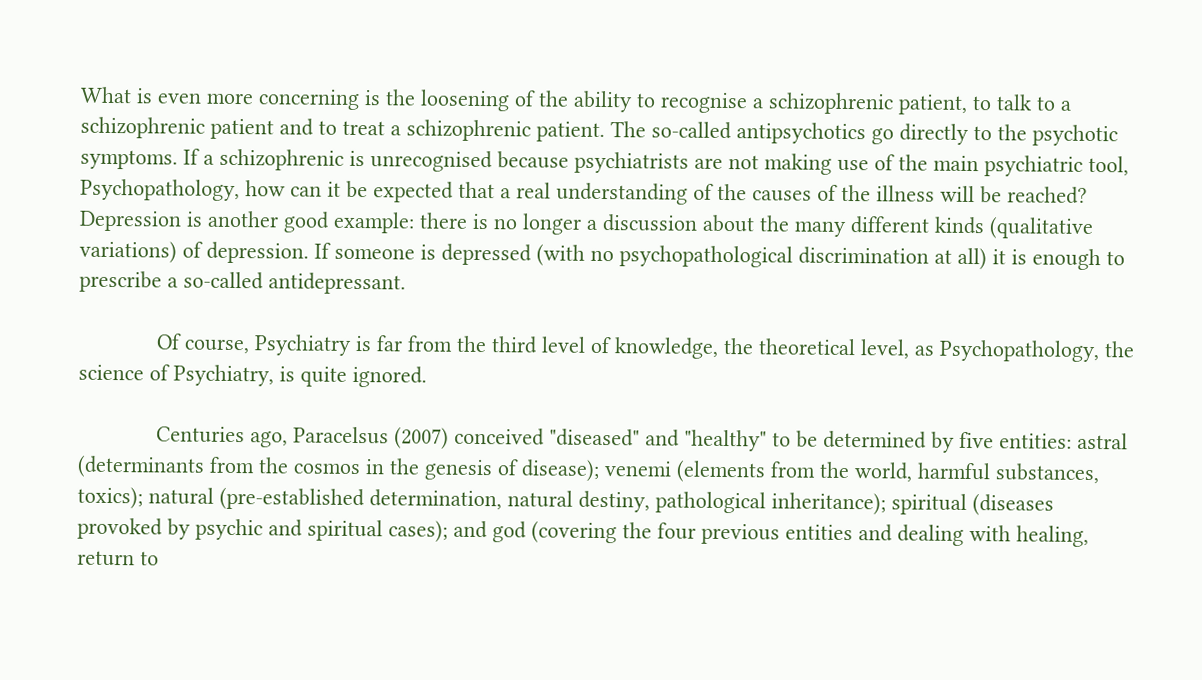What is even more concerning is the loosening of the ability to recognise a schizophrenic patient, to talk to a schizophrenic patient and to treat a schizophrenic patient. The so-called antipsychotics go directly to the psychotic symptoms. If a schizophrenic is unrecognised because psychiatrists are not making use of the main psychiatric tool, Psychopathology, how can it be expected that a real understanding of the causes of the illness will be reached? Depression is another good example: there is no longer a discussion about the many different kinds (qualitative variations) of depression. If someone is depressed (with no psychopathological discrimination at all) it is enough to prescribe a so-called antidepressant.

             Of course, Psychiatry is far from the third level of knowledge, the theoretical level, as Psychopathology, the science of Psychiatry, is quite ignored.

             Centuries ago, Paracelsus (2007) conceived "diseased" and "healthy" to be determined by five entities: astral (determinants from the cosmos in the genesis of disease); venemi (elements from the world, harmful substances, toxics); natural (pre-established determination, natural destiny, pathological inheritance); spiritual (diseases provoked by psychic and spiritual cases); and god (covering the four previous entities and dealing with healing, return to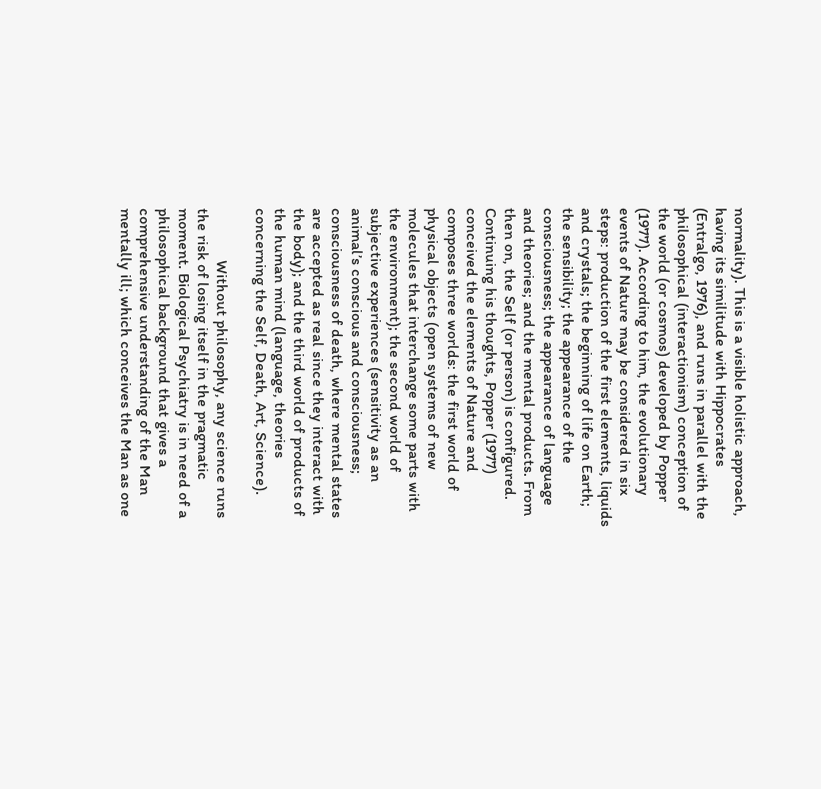normality). This is a visible holistic approach, having its similitude with Hippocrates (Entralgo, 1976), and runs in parallel with the philosophical (interactionism) conception of the world (or cosmos) developed by Popper (1977). According to him, the evolutionary events of Nature may be considered in six steps: production of the first elements, liquids and crystals; the beginning of life on Earth; the sensibility; the appearance of the consciousness; the appearance of language and theories; and the mental products. From then on, the Self (or person) is configured. Continuing his thoughts, Popper (1977) conceived the elements of Nature and composes three worlds: the first world of physical objects (open systems of new molecules that interchange some parts with the environment); the second world of subjective experiences (sensitivity as an animal’s conscious and consciousness; consciousness of death, where mental states are accepted as real since they interact with the body); and the third world of products of the human mind (language, theories concerning the Self, Death, Art, Science).

             Without philosophy, any science runs the risk of losing itself in the pragmatic moment. Biological Psychiatry is in need of a philosophical background that gives a comprehensive understanding of the Man mentally ill; which conceives the Man as one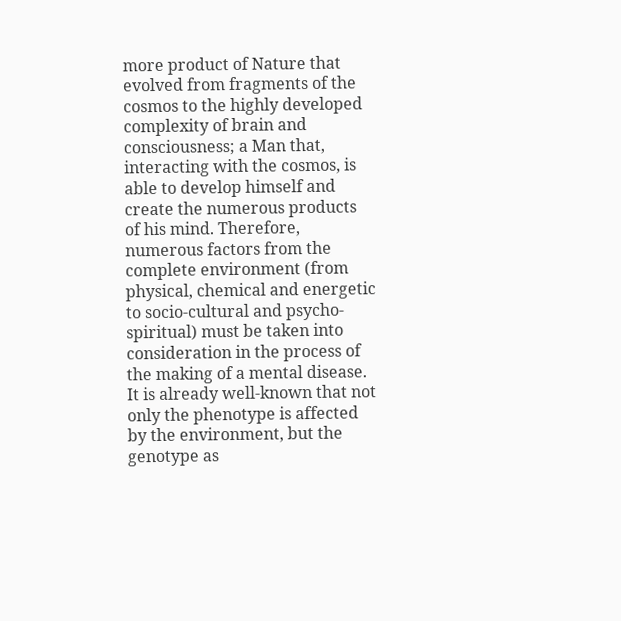more product of Nature that evolved from fragments of the cosmos to the highly developed complexity of brain and consciousness; a Man that, interacting with the cosmos, is able to develop himself and create the numerous products of his mind. Therefore, numerous factors from the complete environment (from physical, chemical and energetic to socio-cultural and psycho-spiritual) must be taken into consideration in the process of the making of a mental disease. It is already well-known that not only the phenotype is affected by the environment, but the genotype as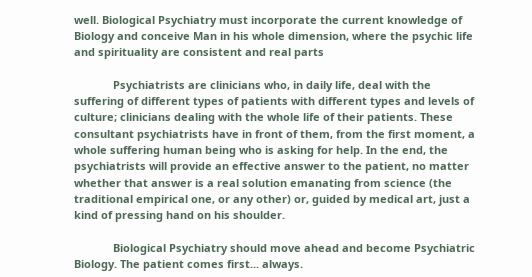well. Biological Psychiatry must incorporate the current knowledge of Biology and conceive Man in his whole dimension, where the psychic life and spirituality are consistent and real parts

             Psychiatrists are clinicians who, in daily life, deal with the suffering of different types of patients with different types and levels of culture; clinicians dealing with the whole life of their patients. These consultant psychiatrists have in front of them, from the first moment, a whole suffering human being who is asking for help. In the end, the psychiatrists will provide an effective answer to the patient, no matter whether that answer is a real solution emanating from science (the traditional empirical one, or any other) or, guided by medical art, just a kind of pressing hand on his shoulder.

             Biological Psychiatry should move ahead and become Psychiatric Biology. The patient comes first... always.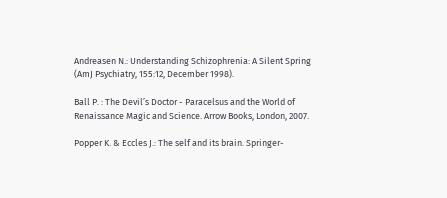Andreasen N.: Understanding Schizophrenia: A Silent Spring (AmJ Psychiatry, 155:12, December 1998).

Ball P. : The Devil’s Doctor - Paracelsus and the World of Renaissance Magic and Science. Arrow Books, London, 2007.

Popper K. & Eccles J.: The self and its brain. Springer-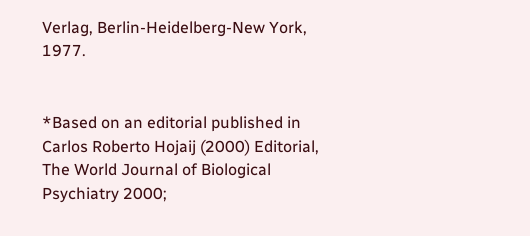Verlag, Berlin-Heidelberg-New York, 1977.


*Based on an editorial published in Carlos Roberto Hojaij (2000) Editorial, The World Journal of Biological Psychiatry 2000;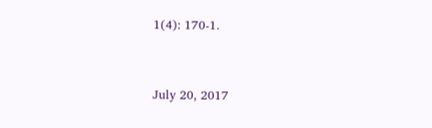1(4): 170-1.


July 20, 2017